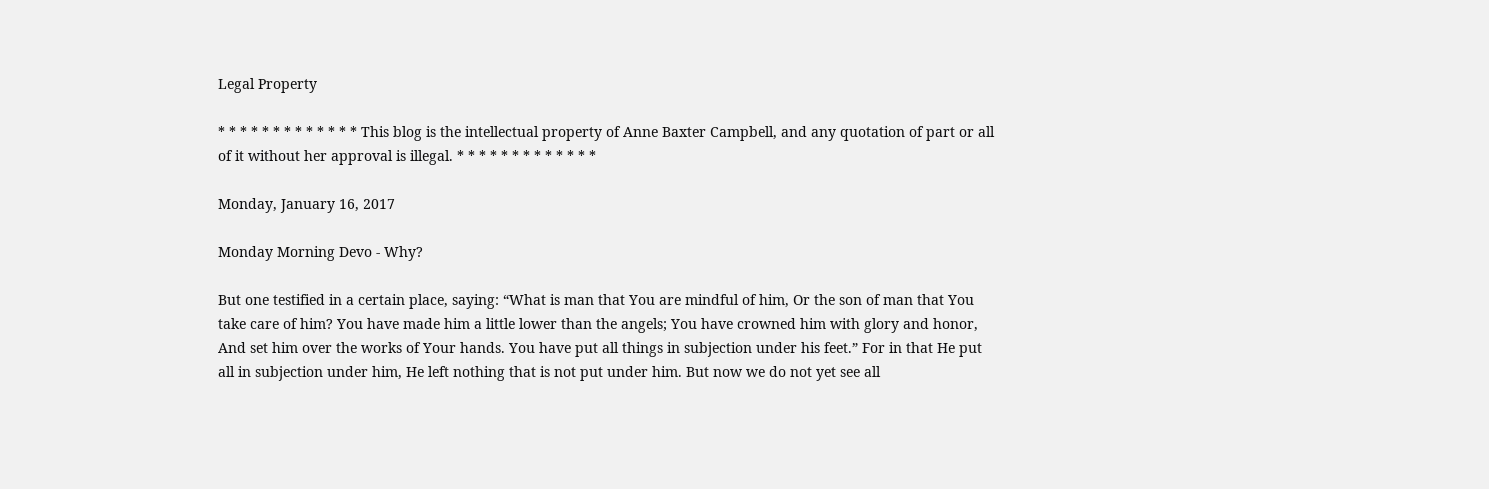Legal Property

* * * * * * * * * * * * * This blog is the intellectual property of Anne Baxter Campbell, and any quotation of part or all of it without her approval is illegal. * * * * * * * * * * * * *

Monday, January 16, 2017

Monday Morning Devo - Why?

But one testified in a certain place, saying: “What is man that You are mindful of him, Or the son of man that You take care of him? You have made him a little lower than the angels; You have crowned him with glory and honor, And set him over the works of Your hands. You have put all things in subjection under his feet.” For in that He put all in subjection under him, He left nothing that is not put under him. But now we do not yet see all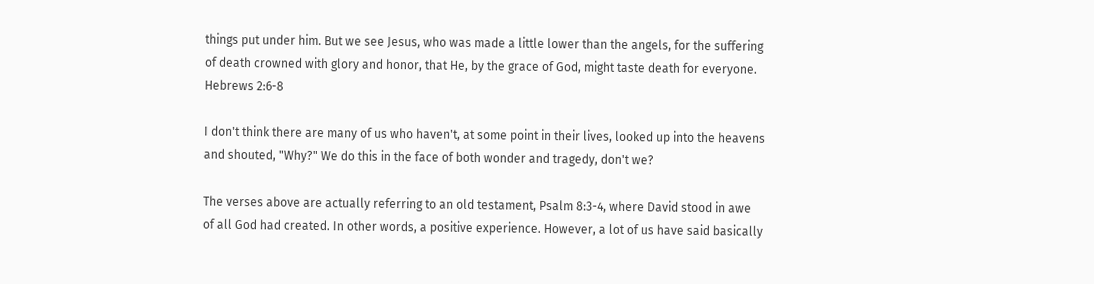things put under him. But we see Jesus, who was made a little lower than the angels, for the suffering of death crowned with glory and honor, that He, by the grace of God, might taste death for everyone. Hebrews 2:6-8

I don't think there are many of us who haven't, at some point in their lives, looked up into the heavens and shouted, "Why?" We do this in the face of both wonder and tragedy, don't we?

The verses above are actually referring to an old testament, Psalm 8:3-4, where David stood in awe of all God had created. In other words, a positive experience. However, a lot of us have said basically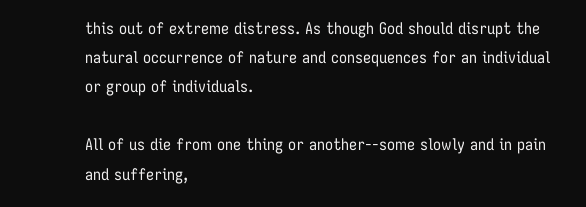this out of extreme distress. As though God should disrupt the natural occurrence of nature and consequences for an individual or group of individuals.

All of us die from one thing or another--some slowly and in pain and suffering,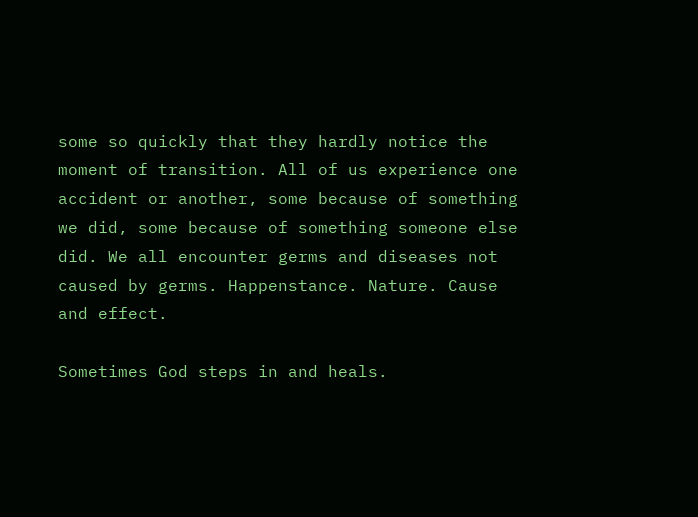some so quickly that they hardly notice the moment of transition. All of us experience one accident or another, some because of something we did, some because of something someone else did. We all encounter germs and diseases not caused by germs. Happenstance. Nature. Cause and effect.

Sometimes God steps in and heals.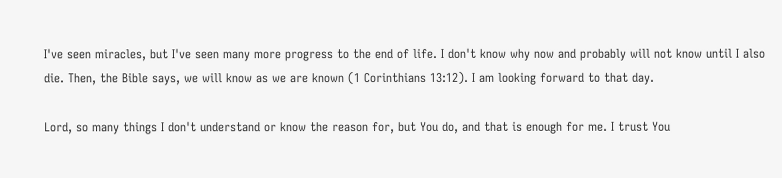I've seen miracles, but I've seen many more progress to the end of life. I don't know why now and probably will not know until I also die. Then, the Bible says, we will know as we are known (1 Corinthians 13:12). I am looking forward to that day.

Lord, so many things I don't understand or know the reason for, but You do, and that is enough for me. I trust You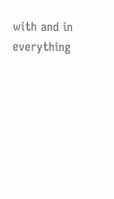with and in everything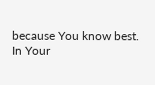because You know best. In Your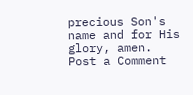precious Son's name and for His glory, amen.
Post a Comment